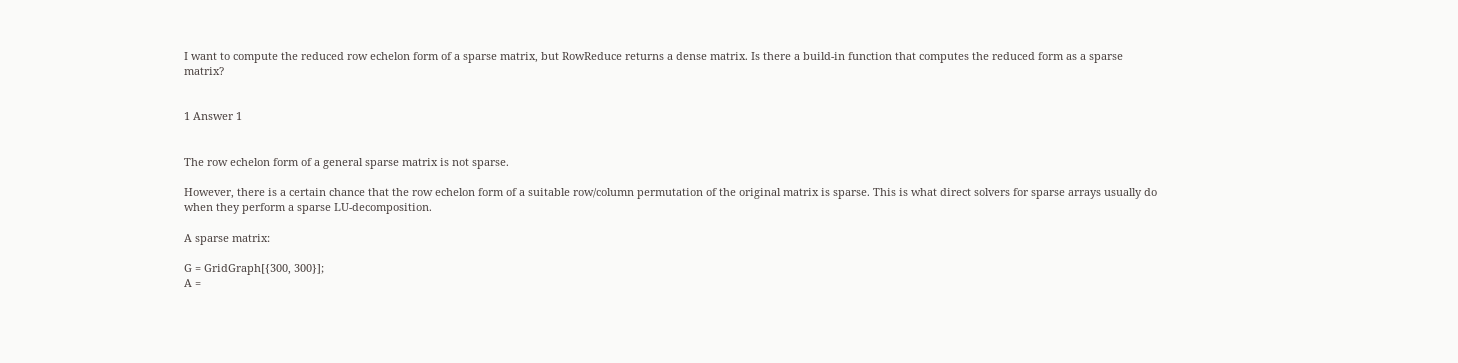I want to compute the reduced row echelon form of a sparse matrix, but RowReduce returns a dense matrix. Is there a build-in function that computes the reduced form as a sparse matrix?


1 Answer 1


The row echelon form of a general sparse matrix is not sparse.

However, there is a certain chance that the row echelon form of a suitable row/column permutation of the original matrix is sparse. This is what direct solvers for sparse arrays usually do when they perform a sparse LU-decomposition.

A sparse matrix:

G = GridGraph[{300, 300}];
A =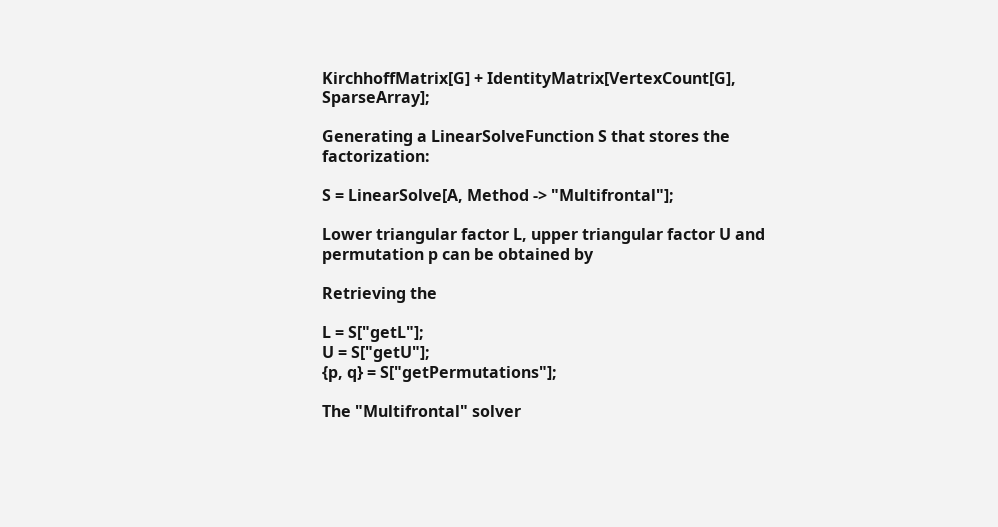KirchhoffMatrix[G] + IdentityMatrix[VertexCount[G], SparseArray];

Generating a LinearSolveFunction S that stores the factorization:

S = LinearSolve[A, Method -> "Multifrontal"];

Lower triangular factor L, upper triangular factor U and permutation p can be obtained by

Retrieving the

L = S["getL"];
U = S["getU"];
{p, q} = S["getPermutations"];

The "Multifrontal" solver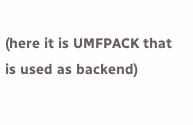(here it is UMFPACK that is used as backend)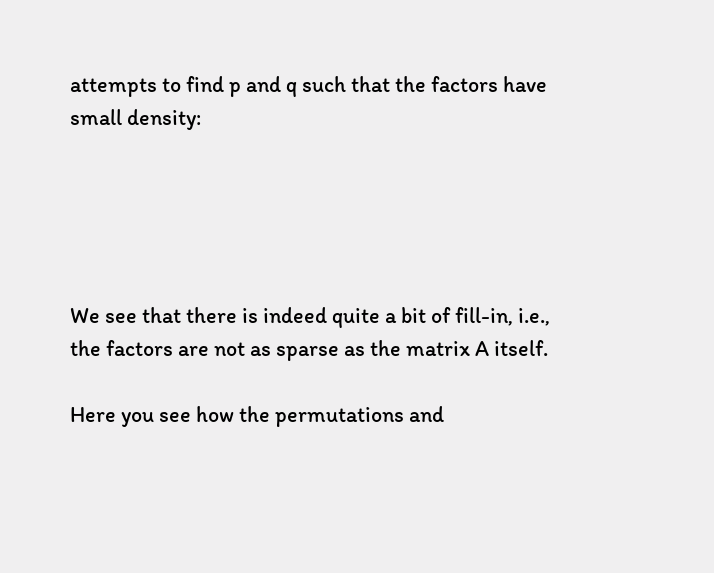attempts to find p and q such that the factors have small density:





We see that there is indeed quite a bit of fill-in, i.e., the factors are not as sparse as the matrix A itself.

Here you see how the permutations and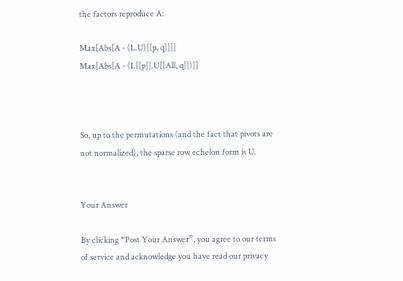the factors reproduce A:

Max[Abs[A - (L.U)[[p, q]]]]
Max[Abs[A - (L[[p]].U[[All, q]])]]



So, up to the permutations (and the fact that pivots are not normalized), the sparse row echelon form is U.


Your Answer

By clicking “Post Your Answer”, you agree to our terms of service and acknowledge you have read our privacy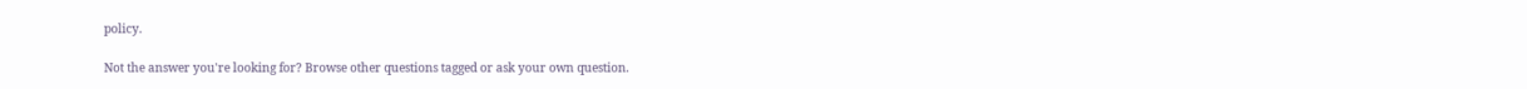policy.

Not the answer you're looking for? Browse other questions tagged or ask your own question.